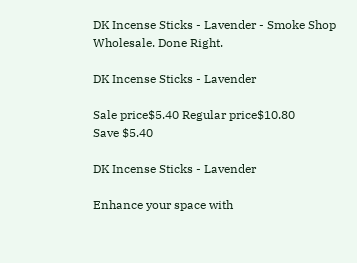DK Incense Sticks - Lavender - Smoke Shop Wholesale. Done Right.

DK Incense Sticks - Lavender

Sale price$5.40 Regular price$10.80
Save $5.40

DK Incense Sticks - Lavender

Enhance your space with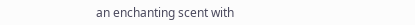an enchanting scent with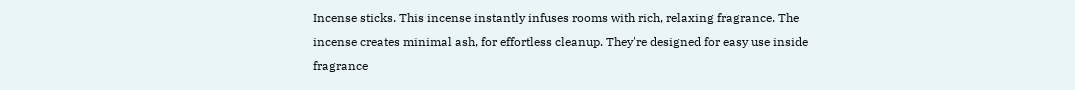Incense sticks. This incense instantly infuses rooms with rich, relaxing fragrance. The incense creates minimal ash, for effortless cleanup. They're designed for easy use inside fragrance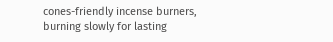cones-friendly incense burners, burning slowly for lasting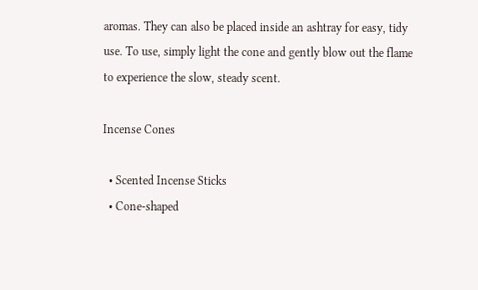aromas. They can also be placed inside an ashtray for easy, tidy use. To use, simply light the cone and gently blow out the flame to experience the slow, steady scent.

Incense Cones

  • Scented Incense Sticks
  • Cone-shaped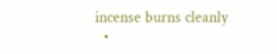incense burns cleanly
  •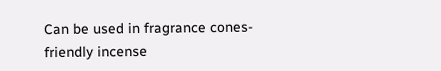Can be used in fragrance cones-friendly incense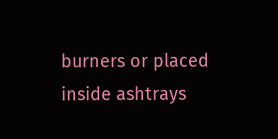burners or placed inside ashtrays